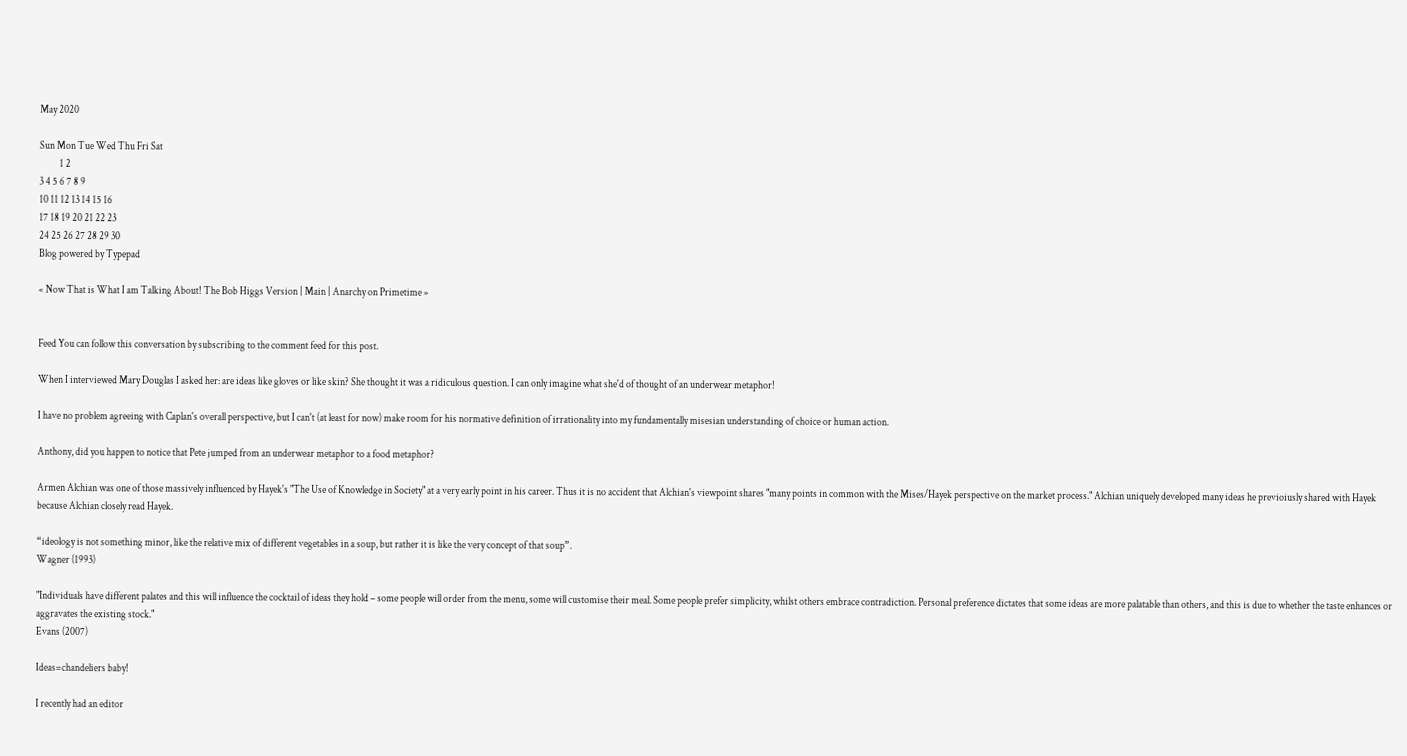May 2020

Sun Mon Tue Wed Thu Fri Sat
          1 2
3 4 5 6 7 8 9
10 11 12 13 14 15 16
17 18 19 20 21 22 23
24 25 26 27 28 29 30
Blog powered by Typepad

« Now That is What I am Talking About! The Bob Higgs Version | Main | Anarchy on Primetime »


Feed You can follow this conversation by subscribing to the comment feed for this post.

When I interviewed Mary Douglas I asked her: are ideas like gloves or like skin? She thought it was a ridiculous question. I can only imagine what she'd of thought of an underwear metaphor!

I have no problem agreeing with Caplan's overall perspective, but I can't (at least for now) make room for his normative definition of irrationality into my fundamentally misesian understanding of choice or human action.

Anthony, did you happen to notice that Pete jumped from an underwear metaphor to a food metaphor?

Armen Alchian was one of those massively influenced by Hayek's "The Use of Knowledge in Society" at a very early point in his career. Thus it is no accident that Alchian's viewpoint shares "many points in common with the Mises/Hayek perspective on the market process." Alchian uniquely developed many ideas he previoiusly shared with Hayek because Alchian closely read Hayek.

“ideology is not something minor, like the relative mix of different vegetables in a soup, but rather it is like the very concept of that soup”.
Wagner (1993)

"Individuals have different palates and this will influence the cocktail of ideas they hold – some people will order from the menu, some will customise their meal. Some people prefer simplicity, whilst others embrace contradiction. Personal preference dictates that some ideas are more palatable than others, and this is due to whether the taste enhances or aggravates the existing stock."
Evans (2007)

Ideas=chandeliers baby!

I recently had an editor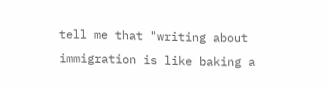tell me that "writing about immigration is like baking a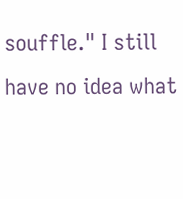souffle." I still have no idea what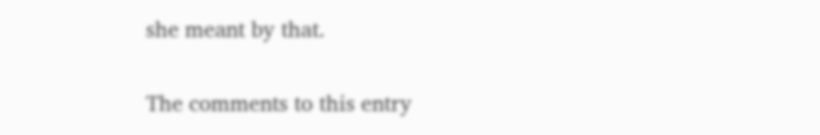she meant by that.

The comments to this entry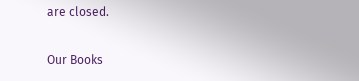are closed.

Our Books